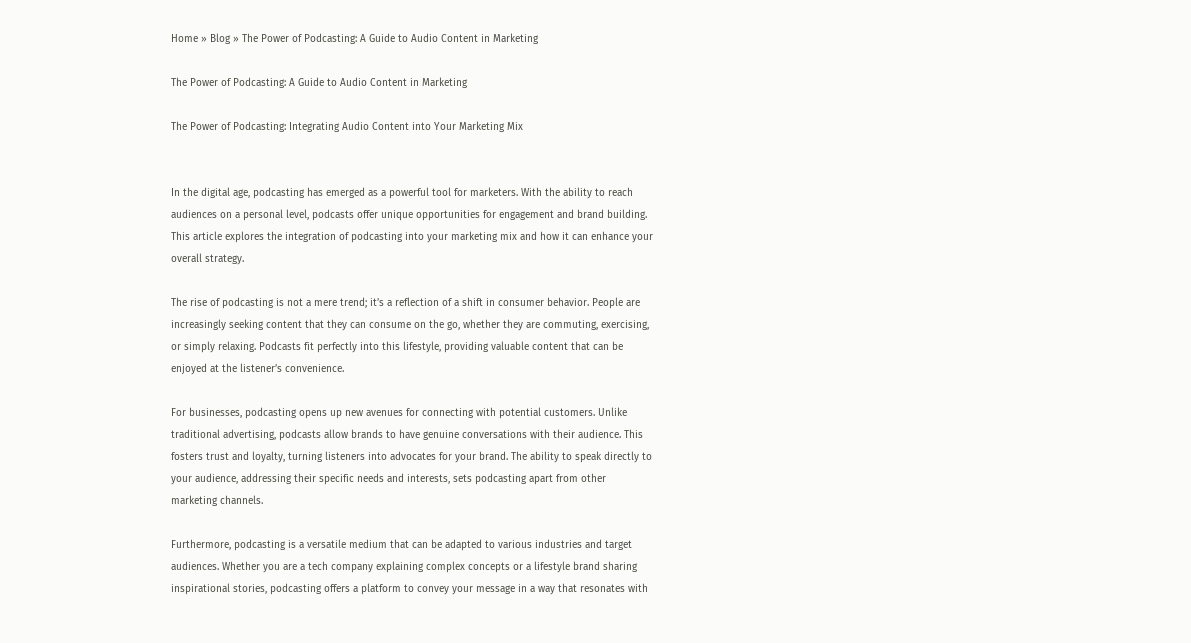Home » Blog » The Power of Podcasting: A Guide to Audio Content in Marketing

The Power of Podcasting: A Guide to Audio Content in Marketing

The Power of Podcasting: Integrating Audio Content into Your Marketing Mix


In the digital age, podcasting has emerged as a powerful tool for marketers. With the ability to reach audiences on a personal level, podcasts offer unique opportunities for engagement and brand building. This article explores the integration of podcasting into your marketing mix and how it can enhance your overall strategy.

The rise of podcasting is not a mere trend; it’s a reflection of a shift in consumer behavior. People are increasingly seeking content that they can consume on the go, whether they are commuting, exercising, or simply relaxing. Podcasts fit perfectly into this lifestyle, providing valuable content that can be enjoyed at the listener’s convenience.

For businesses, podcasting opens up new avenues for connecting with potential customers. Unlike traditional advertising, podcasts allow brands to have genuine conversations with their audience. This fosters trust and loyalty, turning listeners into advocates for your brand. The ability to speak directly to your audience, addressing their specific needs and interests, sets podcasting apart from other marketing channels.

Furthermore, podcasting is a versatile medium that can be adapted to various industries and target audiences. Whether you are a tech company explaining complex concepts or a lifestyle brand sharing inspirational stories, podcasting offers a platform to convey your message in a way that resonates with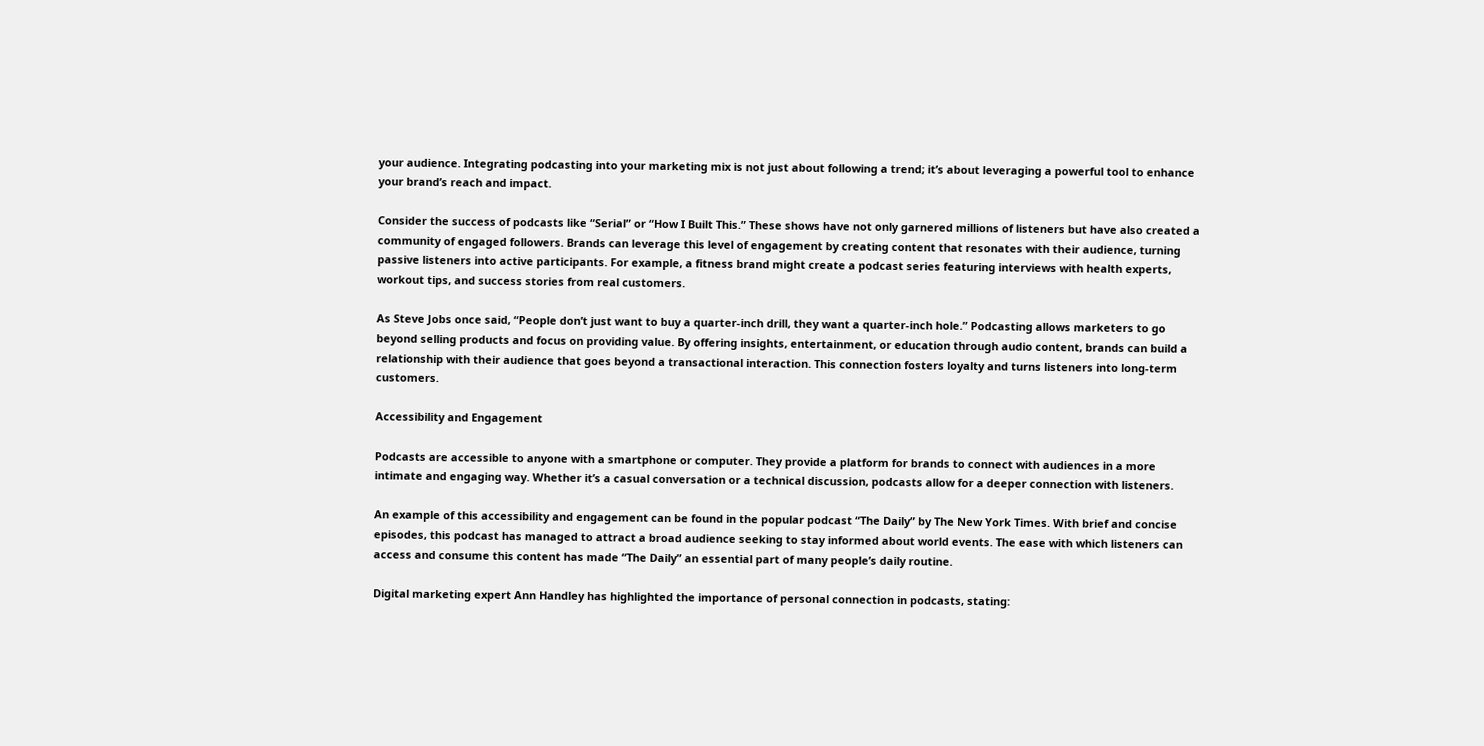your audience. Integrating podcasting into your marketing mix is not just about following a trend; it’s about leveraging a powerful tool to enhance your brand’s reach and impact.

Consider the success of podcasts like “Serial” or “How I Built This.” These shows have not only garnered millions of listeners but have also created a community of engaged followers. Brands can leverage this level of engagement by creating content that resonates with their audience, turning passive listeners into active participants. For example, a fitness brand might create a podcast series featuring interviews with health experts, workout tips, and success stories from real customers.

As Steve Jobs once said, “People don’t just want to buy a quarter-inch drill, they want a quarter-inch hole.” Podcasting allows marketers to go beyond selling products and focus on providing value. By offering insights, entertainment, or education through audio content, brands can build a relationship with their audience that goes beyond a transactional interaction. This connection fosters loyalty and turns listeners into long-term customers.

Accessibility and Engagement

Podcasts are accessible to anyone with a smartphone or computer. They provide a platform for brands to connect with audiences in a more intimate and engaging way. Whether it’s a casual conversation or a technical discussion, podcasts allow for a deeper connection with listeners.

An example of this accessibility and engagement can be found in the popular podcast “The Daily” by The New York Times. With brief and concise episodes, this podcast has managed to attract a broad audience seeking to stay informed about world events. The ease with which listeners can access and consume this content has made “The Daily” an essential part of many people’s daily routine.

Digital marketing expert Ann Handley has highlighted the importance of personal connection in podcasts, stating: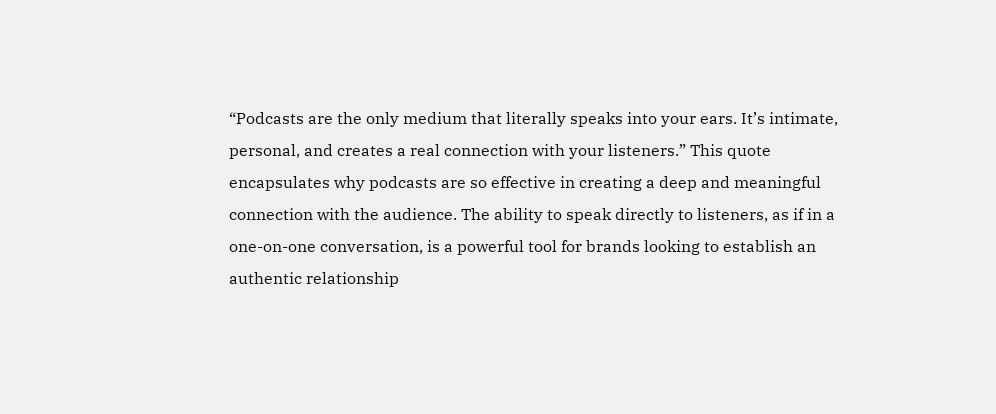“Podcasts are the only medium that literally speaks into your ears. It’s intimate, personal, and creates a real connection with your listeners.” This quote encapsulates why podcasts are so effective in creating a deep and meaningful connection with the audience. The ability to speak directly to listeners, as if in a one-on-one conversation, is a powerful tool for brands looking to establish an authentic relationship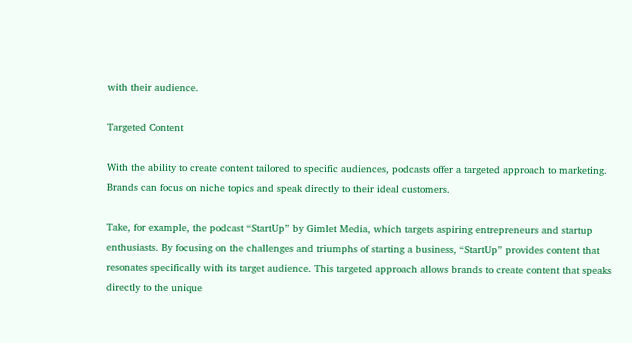with their audience.

Targeted Content

With the ability to create content tailored to specific audiences, podcasts offer a targeted approach to marketing. Brands can focus on niche topics and speak directly to their ideal customers.

Take, for example, the podcast “StartUp” by Gimlet Media, which targets aspiring entrepreneurs and startup enthusiasts. By focusing on the challenges and triumphs of starting a business, “StartUp” provides content that resonates specifically with its target audience. This targeted approach allows brands to create content that speaks directly to the unique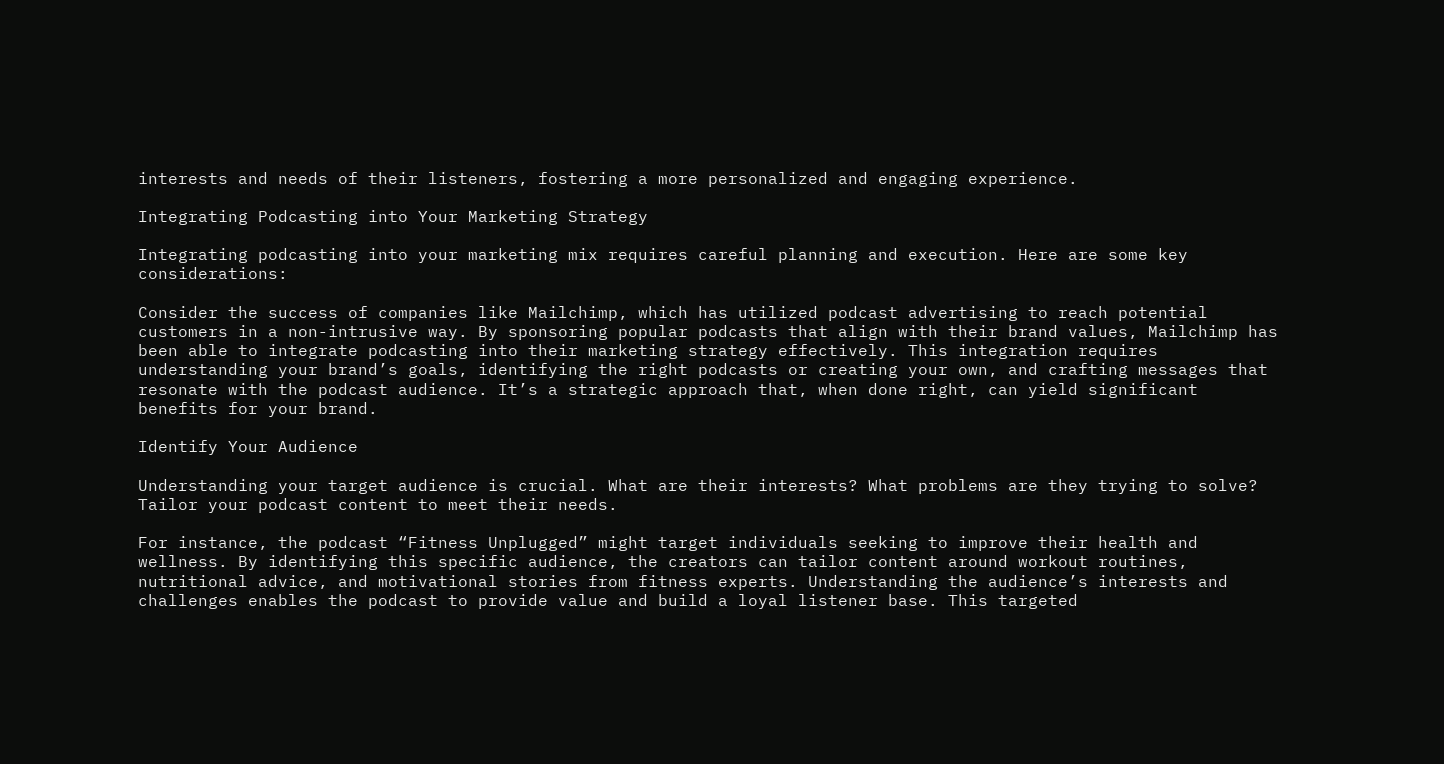interests and needs of their listeners, fostering a more personalized and engaging experience.

Integrating Podcasting into Your Marketing Strategy

Integrating podcasting into your marketing mix requires careful planning and execution. Here are some key considerations:

Consider the success of companies like Mailchimp, which has utilized podcast advertising to reach potential customers in a non-intrusive way. By sponsoring popular podcasts that align with their brand values, Mailchimp has been able to integrate podcasting into their marketing strategy effectively. This integration requires understanding your brand’s goals, identifying the right podcasts or creating your own, and crafting messages that resonate with the podcast audience. It’s a strategic approach that, when done right, can yield significant benefits for your brand.

Identify Your Audience

Understanding your target audience is crucial. What are their interests? What problems are they trying to solve? Tailor your podcast content to meet their needs.

For instance, the podcast “Fitness Unplugged” might target individuals seeking to improve their health and wellness. By identifying this specific audience, the creators can tailor content around workout routines, nutritional advice, and motivational stories from fitness experts. Understanding the audience’s interests and challenges enables the podcast to provide value and build a loyal listener base. This targeted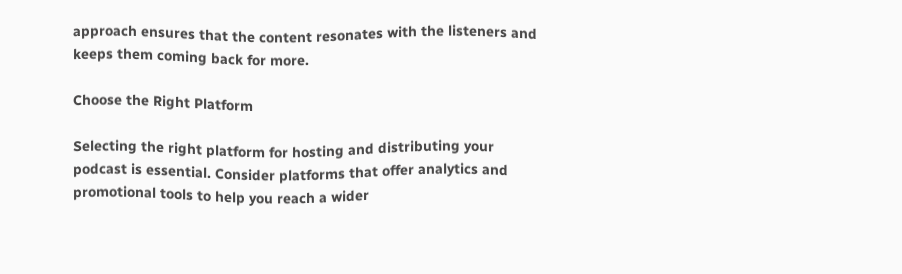approach ensures that the content resonates with the listeners and keeps them coming back for more.

Choose the Right Platform

Selecting the right platform for hosting and distributing your podcast is essential. Consider platforms that offer analytics and promotional tools to help you reach a wider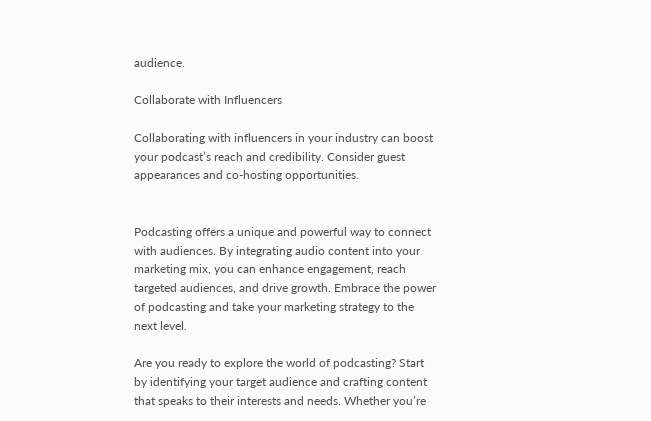audience.

Collaborate with Influencers

Collaborating with influencers in your industry can boost your podcast’s reach and credibility. Consider guest appearances and co-hosting opportunities.


Podcasting offers a unique and powerful way to connect with audiences. By integrating audio content into your marketing mix, you can enhance engagement, reach targeted audiences, and drive growth. Embrace the power of podcasting and take your marketing strategy to the next level.

Are you ready to explore the world of podcasting? Start by identifying your target audience and crafting content that speaks to their interests and needs. Whether you’re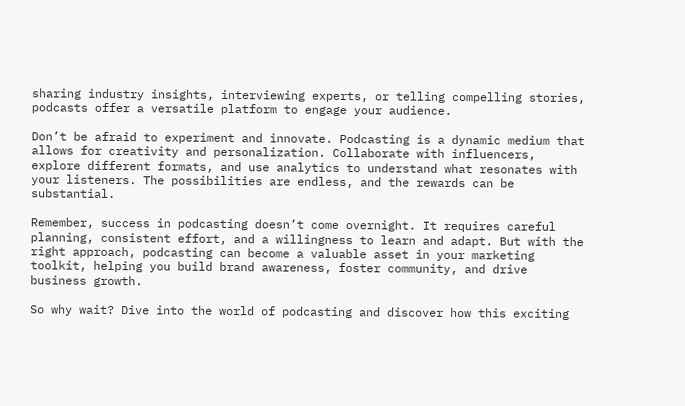sharing industry insights, interviewing experts, or telling compelling stories, podcasts offer a versatile platform to engage your audience.

Don’t be afraid to experiment and innovate. Podcasting is a dynamic medium that allows for creativity and personalization. Collaborate with influencers, explore different formats, and use analytics to understand what resonates with your listeners. The possibilities are endless, and the rewards can be substantial.

Remember, success in podcasting doesn’t come overnight. It requires careful planning, consistent effort, and a willingness to learn and adapt. But with the right approach, podcasting can become a valuable asset in your marketing toolkit, helping you build brand awareness, foster community, and drive business growth.

So why wait? Dive into the world of podcasting and discover how this exciting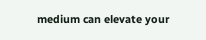medium can elevate your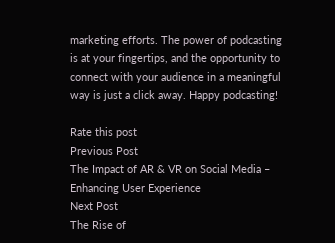marketing efforts. The power of podcasting is at your fingertips, and the opportunity to connect with your audience in a meaningful way is just a click away. Happy podcasting!

Rate this post
Previous Post
The Impact of AR & VR on Social Media – Enhancing User Experience
Next Post
The Rise of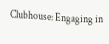Clubhouse: Engaging in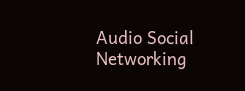Audio Social Networking